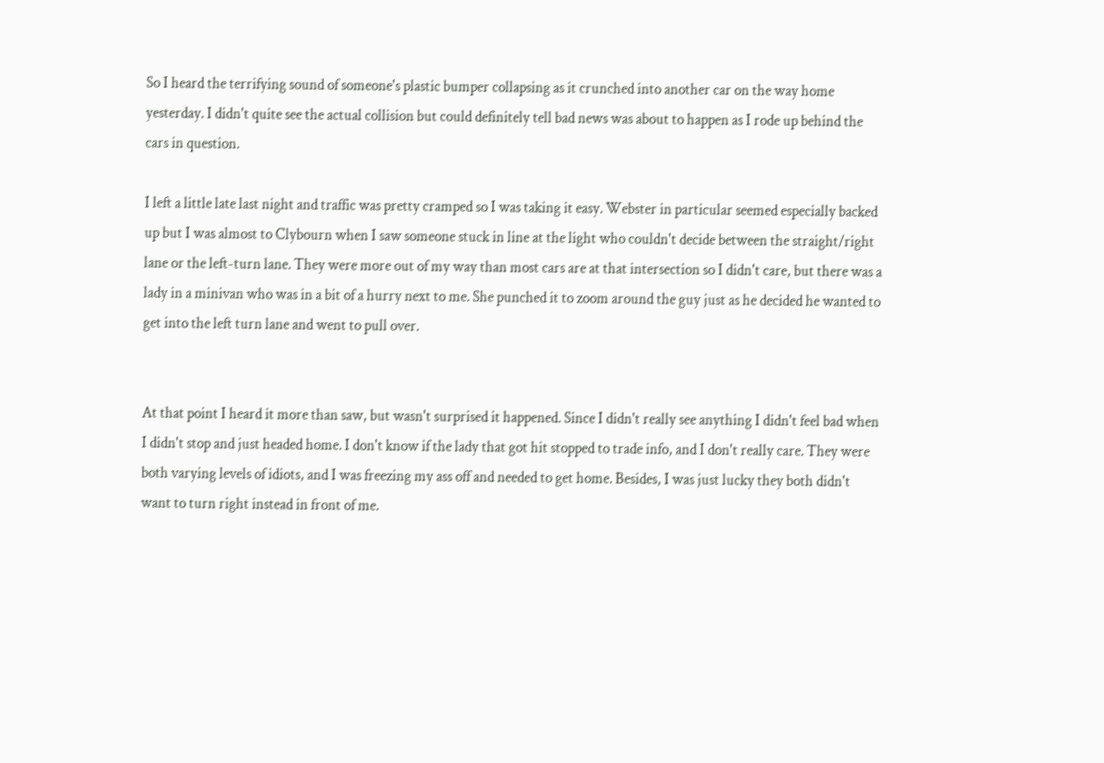So I heard the terrifying sound of someone's plastic bumper collapsing as it crunched into another car on the way home yesterday. I didn't quite see the actual collision but could definitely tell bad news was about to happen as I rode up behind the cars in question.

I left a little late last night and traffic was pretty cramped so I was taking it easy. Webster in particular seemed especially backed up but I was almost to Clybourn when I saw someone stuck in line at the light who couldn't decide between the straight/right lane or the left-turn lane. They were more out of my way than most cars are at that intersection so I didn't care, but there was a lady in a minivan who was in a bit of a hurry next to me. She punched it to zoom around the guy just as he decided he wanted to get into the left turn lane and went to pull over.


At that point I heard it more than saw, but wasn't surprised it happened. Since I didn't really see anything I didn't feel bad when I didn't stop and just headed home. I don't know if the lady that got hit stopped to trade info, and I don't really care. They were both varying levels of idiots, and I was freezing my ass off and needed to get home. Besides, I was just lucky they both didn't want to turn right instead in front of me.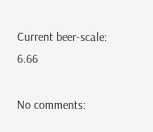Current beer-scale: 6.66

No comments: